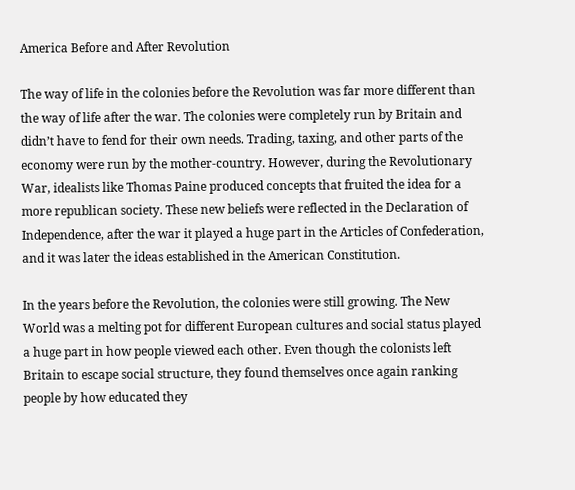America Before and After Revolution

The way of life in the colonies before the Revolution was far more different than the way of life after the war. The colonies were completely run by Britain and didn’t have to fend for their own needs. Trading, taxing, and other parts of the economy were run by the mother-country. However, during the Revolutionary War, idealists like Thomas Paine produced concepts that fruited the idea for a more republican society. These new beliefs were reflected in the Declaration of Independence, after the war it played a huge part in the Articles of Confederation, and it was later the ideas established in the American Constitution.

In the years before the Revolution, the colonies were still growing. The New World was a melting pot for different European cultures and social status played a huge part in how people viewed each other. Even though the colonists left Britain to escape social structure, they found themselves once again ranking people by how educated they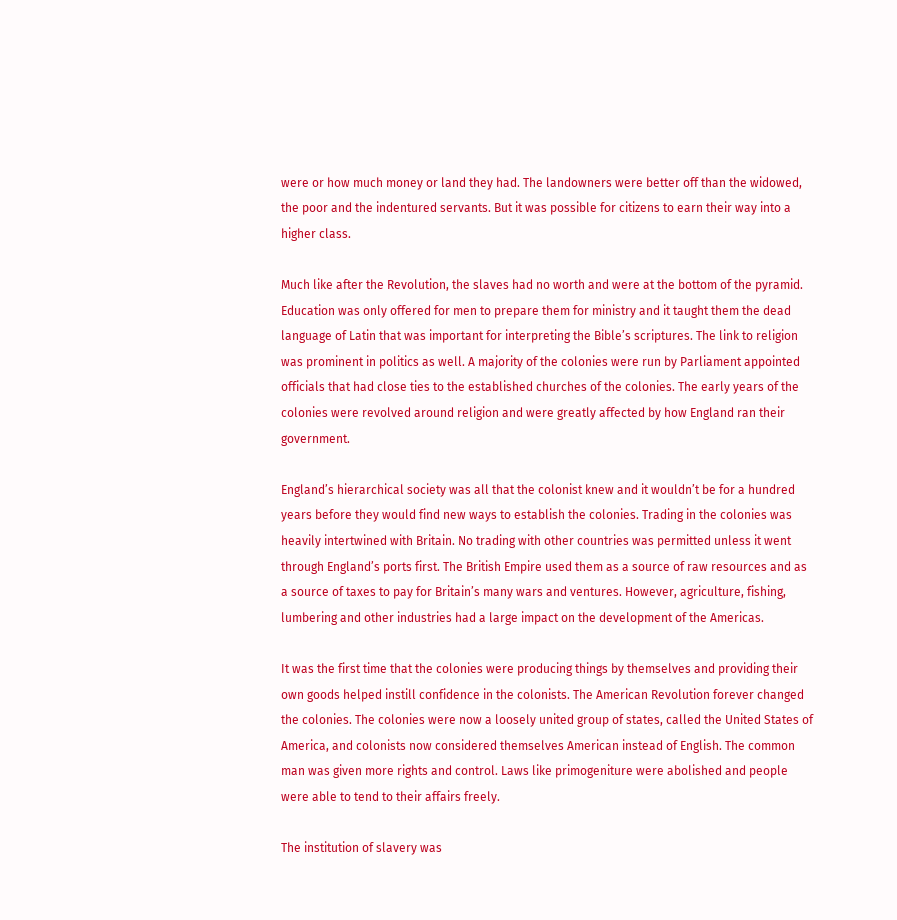were or how much money or land they had. The landowners were better off than the widowed, the poor and the indentured servants. But it was possible for citizens to earn their way into a higher class.

Much like after the Revolution, the slaves had no worth and were at the bottom of the pyramid. Education was only offered for men to prepare them for ministry and it taught them the dead language of Latin that was important for interpreting the Bible’s scriptures. The link to religion was prominent in politics as well. A majority of the colonies were run by Parliament appointed officials that had close ties to the established churches of the colonies. The early years of the colonies were revolved around religion and were greatly affected by how England ran their government.

England’s hierarchical society was all that the colonist knew and it wouldn’t be for a hundred years before they would find new ways to establish the colonies. Trading in the colonies was heavily intertwined with Britain. No trading with other countries was permitted unless it went through England’s ports first. The British Empire used them as a source of raw resources and as a source of taxes to pay for Britain’s many wars and ventures. However, agriculture, fishing, lumbering and other industries had a large impact on the development of the Americas.

It was the first time that the colonies were producing things by themselves and providing their own goods helped instill confidence in the colonists. The American Revolution forever changed the colonies. The colonies were now a loosely united group of states, called the United States of America, and colonists now considered themselves American instead of English. The common man was given more rights and control. Laws like primogeniture were abolished and people were able to tend to their affairs freely.

The institution of slavery was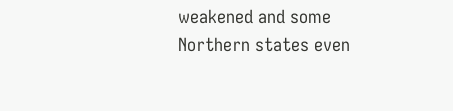weakened and some Northern states even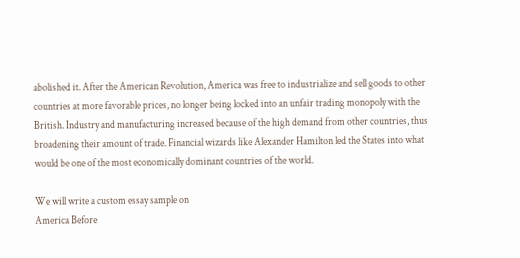abolished it. After the American Revolution, America was free to industrialize and sell goods to other countries at more favorable prices, no longer being locked into an unfair trading monopoly with the British. Industry and manufacturing increased because of the high demand from other countries, thus broadening their amount of trade. Financial wizards like Alexander Hamilton led the States into what would be one of the most economically dominant countries of the world.

We will write a custom essay sample on
America Before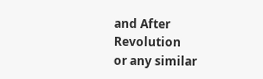and After Revolution
or any similar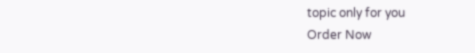topic only for you
Order Now